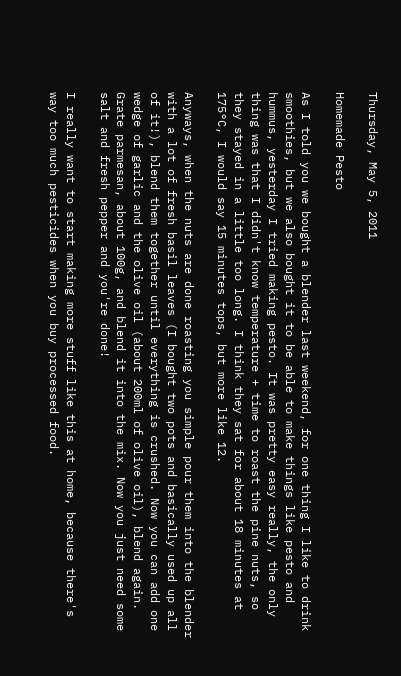Thursday, May 5, 2011

Homemade Pesto

As I told you we bought a blender last weekend, for one thing I like to drink smoothies, but we also bought it to be able to make things like pesto and hummus, yesterday I tried making pesto. It was pretty easy really, the only thing was that I didn't know temperature + time to roast the pine nuts, so they stayed in a little too long. I think they sat for about 18 minutes at 175°C, I would say 15 minutes tops, but more like 12.

Anyways, when the nuts are done roasting you simple pour them into the blender with a lot of fresh basil leaves (I bought two pots and basically used up all of it!), blend them together until everything is crushed. Now you can add one wedge of garlic and the olive oil (about 200ml of olive oil), blend again. Grate parmesan, about 100g, and blend it into the mix. Now you just need some salt and fresh pepper and you're done!

I really want to start making more stuff like this at home, because there's way too much pesticides when you buy processed food.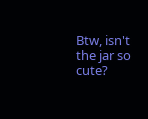Btw, isn't the jar so cute?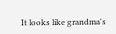It looks like grandma's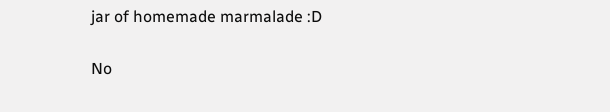jar of homemade marmalade :D

No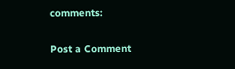comments:

Post a Comment